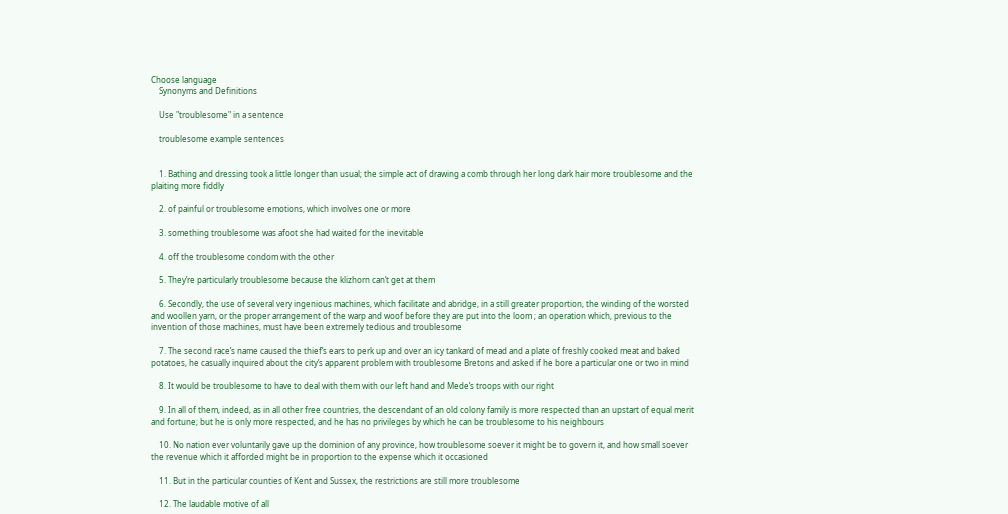Choose language
    Synonyms and Definitions

    Use "troublesome" in a sentence

    troublesome example sentences


    1. Bathing and dressing took a little longer than usual; the simple act of drawing a comb through her long dark hair more troublesome and the plaiting more fiddly

    2. of painful or troublesome emotions, which involves one or more

    3. something troublesome was afoot she had waited for the inevitable

    4. off the troublesome condom with the other

    5. They’re particularly troublesome because the klizhorn can’t get at them

    6. Secondly, the use of several very ingenious machines, which facilitate and abridge, in a still greater proportion, the winding of the worsted and woollen yarn, or the proper arrangement of the warp and woof before they are put into the loom ; an operation which, previous to the invention of those machines, must have been extremely tedious and troublesome

    7. The second race’s name caused the thief’s ears to perk up and over an icy tankard of mead and a plate of freshly cooked meat and baked potatoes, he casually inquired about the city’s apparent problem with troublesome Bretons and asked if he bore a particular one or two in mind

    8. It would be troublesome to have to deal with them with our left hand and Mede’s troops with our right

    9. In all of them, indeed, as in all other free countries, the descendant of an old colony family is more respected than an upstart of equal merit and fortune; but he is only more respected, and he has no privileges by which he can be troublesome to his neighbours

    10. No nation ever voluntarily gave up the dominion of any province, how troublesome soever it might be to govern it, and how small soever the revenue which it afforded might be in proportion to the expense which it occasioned

    11. But in the particular counties of Kent and Sussex, the restrictions are still more troublesome

    12. The laudable motive of all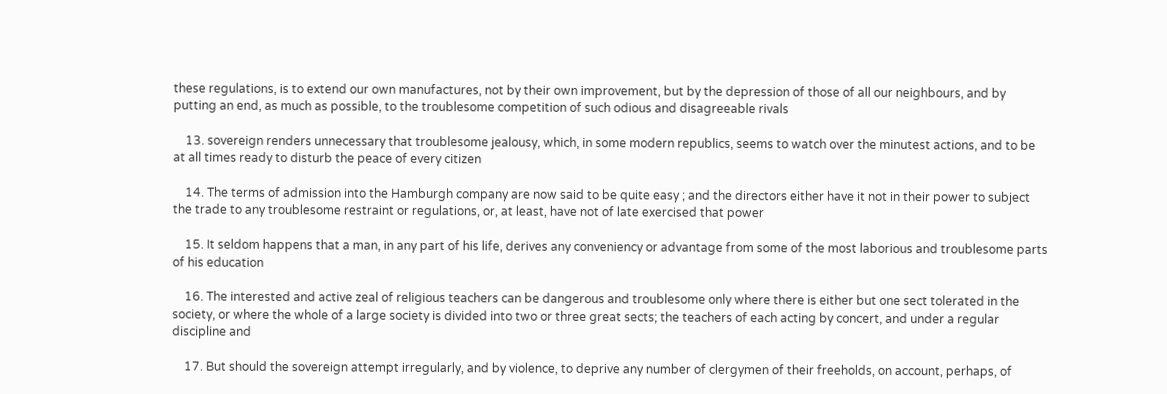these regulations, is to extend our own manufactures, not by their own improvement, but by the depression of those of all our neighbours, and by putting an end, as much as possible, to the troublesome competition of such odious and disagreeable rivals

    13. sovereign renders unnecessary that troublesome jealousy, which, in some modern republics, seems to watch over the minutest actions, and to be at all times ready to disturb the peace of every citizen

    14. The terms of admission into the Hamburgh company are now said to be quite easy ; and the directors either have it not in their power to subject the trade to any troublesome restraint or regulations, or, at least, have not of late exercised that power

    15. It seldom happens that a man, in any part of his life, derives any conveniency or advantage from some of the most laborious and troublesome parts of his education

    16. The interested and active zeal of religious teachers can be dangerous and troublesome only where there is either but one sect tolerated in the society, or where the whole of a large society is divided into two or three great sects; the teachers of each acting by concert, and under a regular discipline and

    17. But should the sovereign attempt irregularly, and by violence, to deprive any number of clergymen of their freeholds, on account, perhaps, of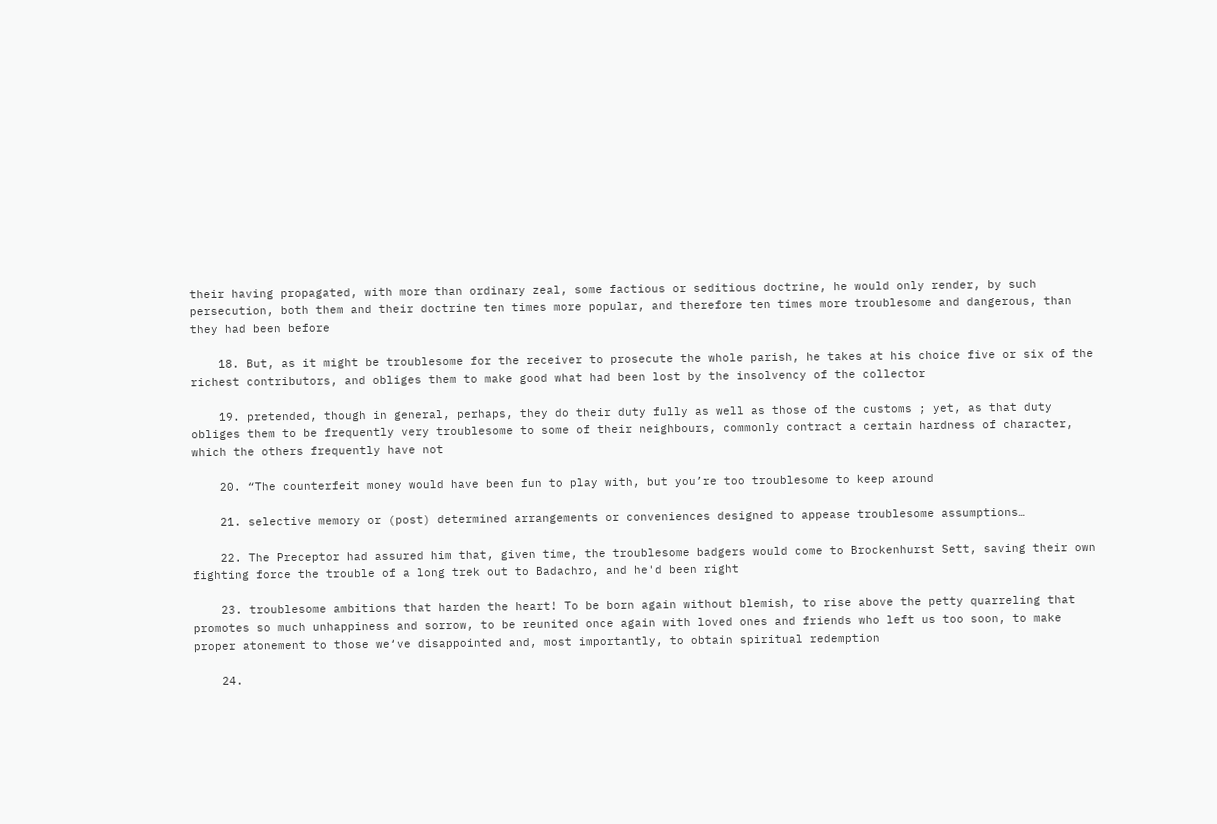their having propagated, with more than ordinary zeal, some factious or seditious doctrine, he would only render, by such persecution, both them and their doctrine ten times more popular, and therefore ten times more troublesome and dangerous, than they had been before

    18. But, as it might be troublesome for the receiver to prosecute the whole parish, he takes at his choice five or six of the richest contributors, and obliges them to make good what had been lost by the insolvency of the collector

    19. pretended, though in general, perhaps, they do their duty fully as well as those of the customs ; yet, as that duty obliges them to be frequently very troublesome to some of their neighbours, commonly contract a certain hardness of character, which the others frequently have not

    20. “The counterfeit money would have been fun to play with, but you’re too troublesome to keep around

    21. selective memory or (post) determined arrangements or conveniences designed to appease troublesome assumptions…

    22. The Preceptor had assured him that, given time, the troublesome badgers would come to Brockenhurst Sett, saving their own fighting force the trouble of a long trek out to Badachro, and he'd been right

    23. troublesome ambitions that harden the heart! To be born again without blemish, to rise above the petty quarreling that promotes so much unhappiness and sorrow, to be reunited once again with loved ones and friends who left us too soon, to make proper atonement to those we‘ve disappointed and, most importantly, to obtain spiritual redemption

    24.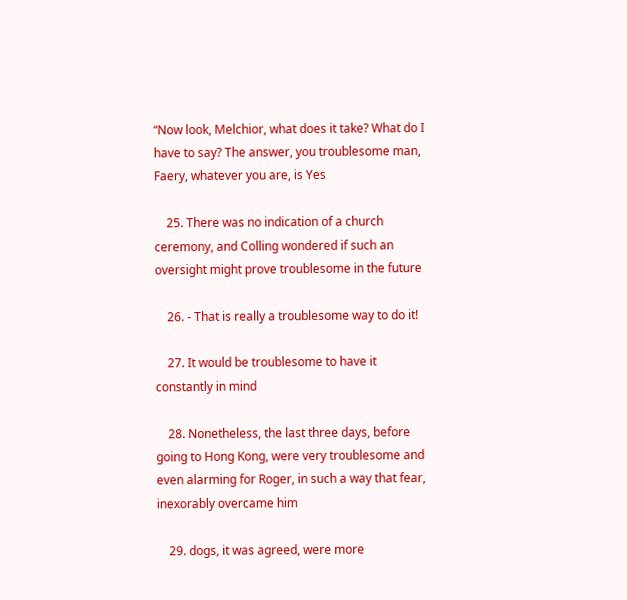“Now look, Melchior, what does it take? What do I have to say? The answer, you troublesome man, Faery, whatever you are, is Yes

    25. There was no indication of a church ceremony, and Colling wondered if such an oversight might prove troublesome in the future

    26. - That is really a troublesome way to do it!

    27. It would be troublesome to have it constantly in mind

    28. Nonetheless, the last three days, before going to Hong Kong, were very troublesome and even alarming for Roger, in such a way that fear, inexorably overcame him

    29. dogs, it was agreed, were more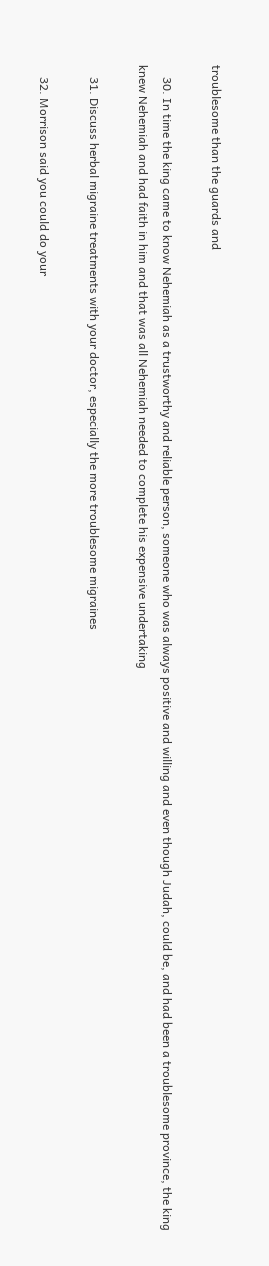troublesome than the guards and

    30. In time the king came to know Nehemiah as a trustworthy and reliable person, someone who was always positive and willing and even though Judah, could be, and had been a troublesome province, the king knew Nehemiah and had faith in him and that was all Nehemiah needed to complete his expensive undertaking

    31. Discuss herbal migraine treatments with your doctor, especially the more troublesome migraines

    32. Morrison said you could do your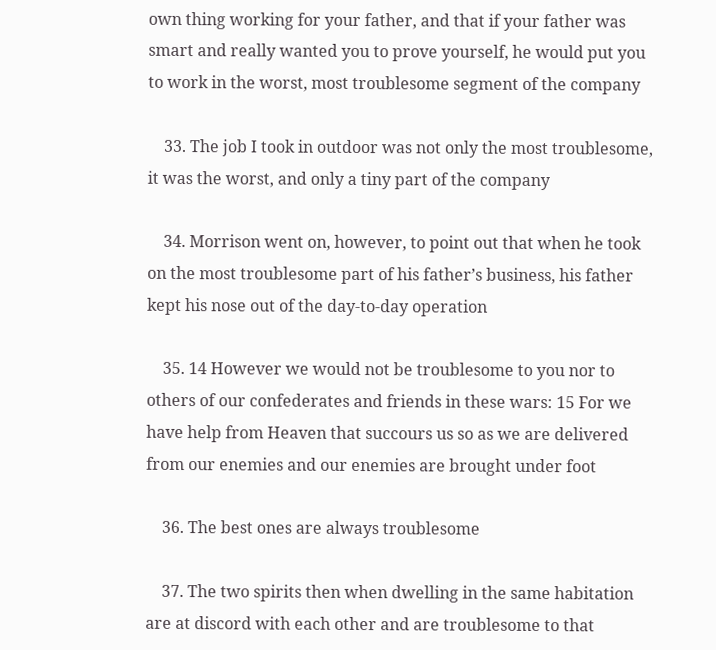own thing working for your father, and that if your father was smart and really wanted you to prove yourself, he would put you to work in the worst, most troublesome segment of the company

    33. The job I took in outdoor was not only the most troublesome, it was the worst, and only a tiny part of the company

    34. Morrison went on, however, to point out that when he took on the most troublesome part of his father’s business, his father kept his nose out of the day-to-day operation

    35. 14 However we would not be troublesome to you nor to others of our confederates and friends in these wars: 15 For we have help from Heaven that succours us so as we are delivered from our enemies and our enemies are brought under foot

    36. The best ones are always troublesome

    37. The two spirits then when dwelling in the same habitation are at discord with each other and are troublesome to that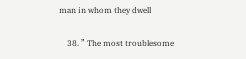man in whom they dwell

    38. ” The most troublesome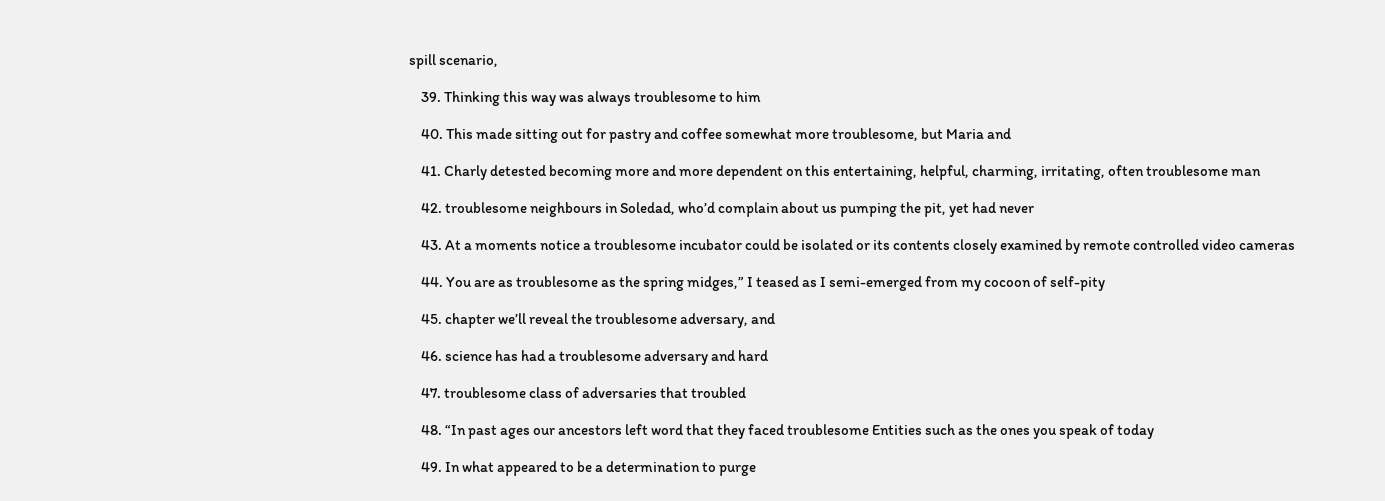spill scenario,

    39. Thinking this way was always troublesome to him

    40. This made sitting out for pastry and coffee somewhat more troublesome, but Maria and

    41. Charly detested becoming more and more dependent on this entertaining, helpful, charming, irritating, often troublesome man

    42. troublesome neighbours in Soledad, who’d complain about us pumping the pit, yet had never

    43. At a moments notice a troublesome incubator could be isolated or its contents closely examined by remote controlled video cameras

    44. You are as troublesome as the spring midges,” I teased as I semi-emerged from my cocoon of self-pity

    45. chapter we’ll reveal the troublesome adversary, and

    46. science has had a troublesome adversary and hard

    47. troublesome class of adversaries that troubled

    48. “In past ages our ancestors left word that they faced troublesome Entities such as the ones you speak of today

    49. In what appeared to be a determination to purge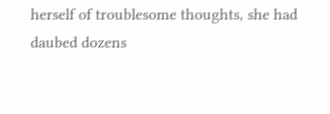herself of troublesome thoughts, she had daubed dozens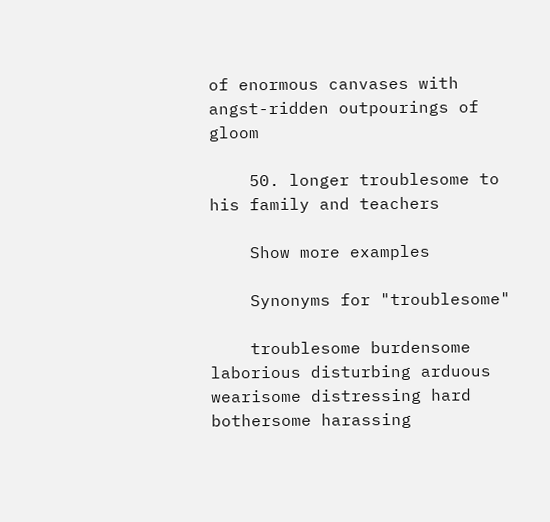of enormous canvases with angst-ridden outpourings of gloom

    50. longer troublesome to his family and teachers

    Show more examples

    Synonyms for "troublesome"

    troublesome burdensome laborious disturbing arduous wearisome distressing hard bothersome harassing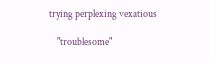trying perplexing vexatious

    "troublesome"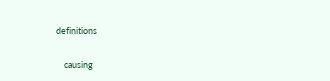definitions

    causing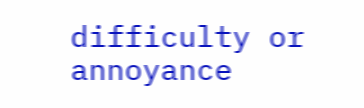difficulty or annoyance